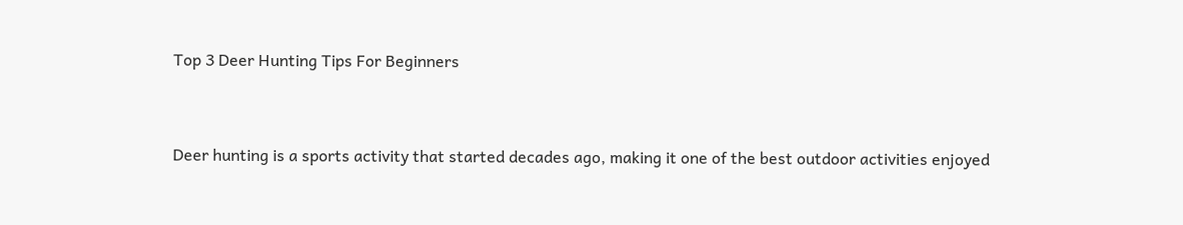Top 3 Deer Hunting Tips For Beginners


Deer hunting is a sports activity that started decades ago, making it one of the best outdoor activities enjoyed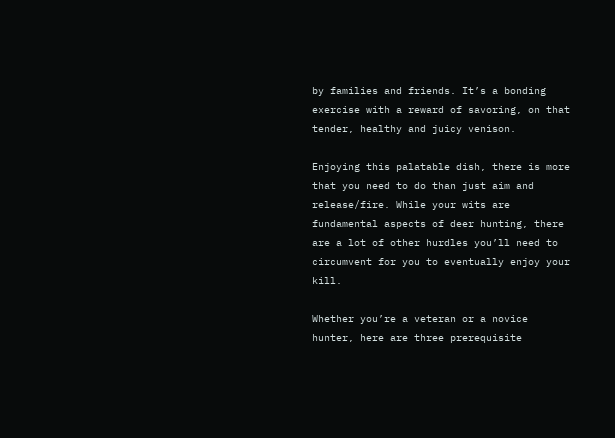by families and friends. It’s a bonding exercise with a reward of savoring, on that tender, healthy and juicy venison.

Enjoying this palatable dish, there is more that you need to do than just aim and release/fire. While your wits are fundamental aspects of deer hunting, there are a lot of other hurdles you’ll need to circumvent for you to eventually enjoy your kill.

Whether you’re a veteran or a novice hunter, here are three prerequisite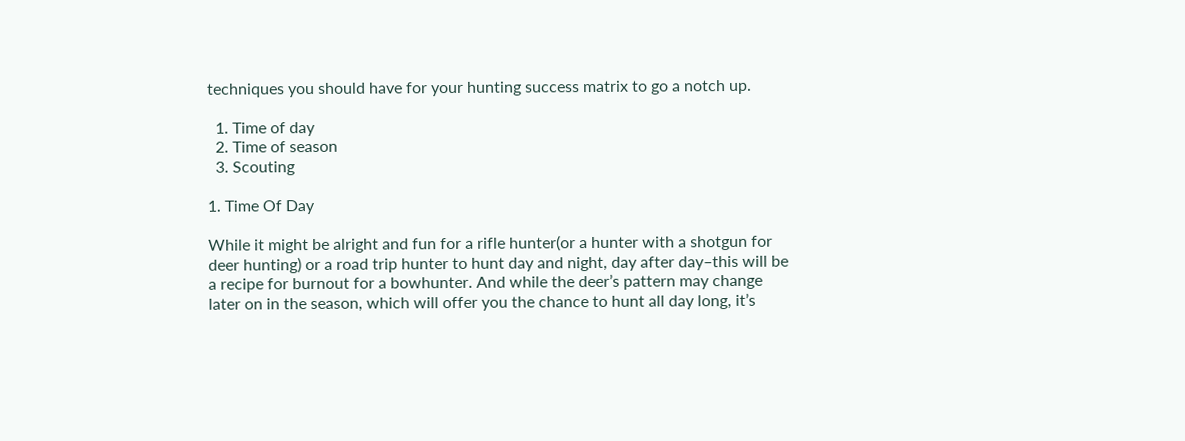techniques you should have for your hunting success matrix to go a notch up.

  1. Time of day
  2. Time of season
  3. Scouting

1. Time Of Day

While it might be alright and fun for a rifle hunter(or a hunter with a shotgun for deer hunting) or a road trip hunter to hunt day and night, day after day–this will be a recipe for burnout for a bowhunter. And while the deer’s pattern may change later on in the season, which will offer you the chance to hunt all day long, it’s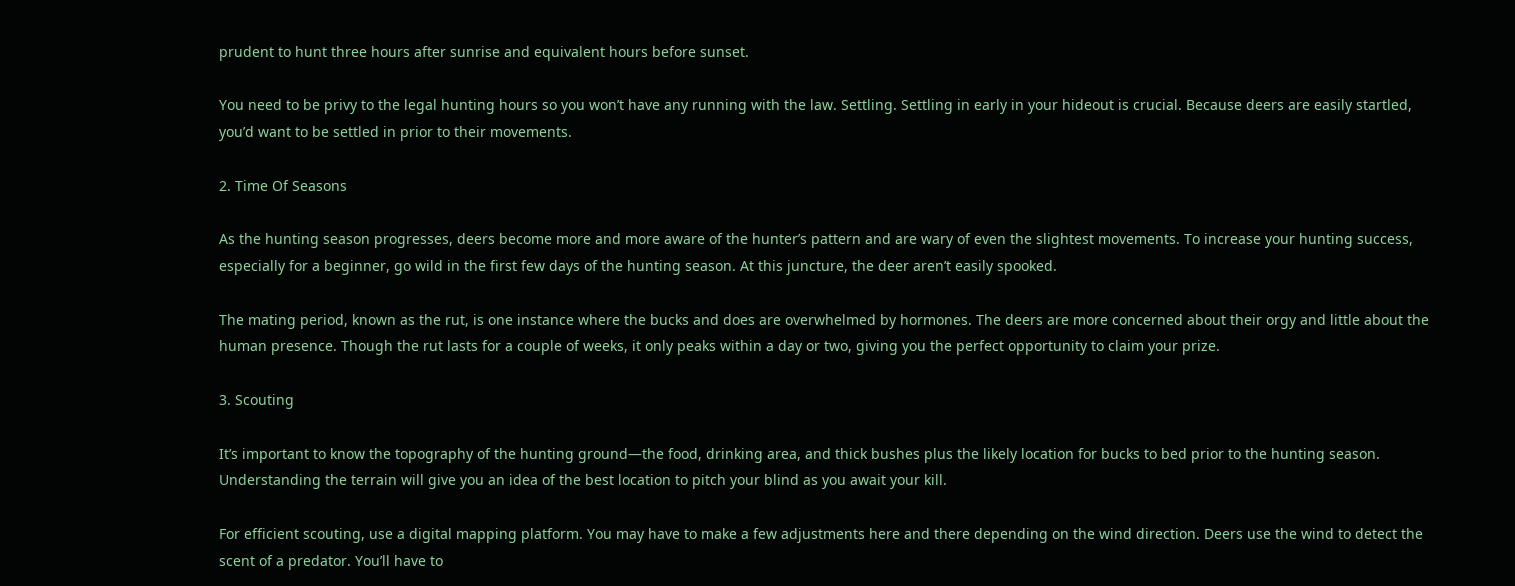prudent to hunt three hours after sunrise and equivalent hours before sunset.

You need to be privy to the legal hunting hours so you won’t have any running with the law. Settling. Settling in early in your hideout is crucial. Because deers are easily startled, you’d want to be settled in prior to their movements.

2. Time Of Seasons

As the hunting season progresses, deers become more and more aware of the hunter’s pattern and are wary of even the slightest movements. To increase your hunting success, especially for a beginner, go wild in the first few days of the hunting season. At this juncture, the deer aren’t easily spooked.

The mating period, known as the rut, is one instance where the bucks and does are overwhelmed by hormones. The deers are more concerned about their orgy and little about the human presence. Though the rut lasts for a couple of weeks, it only peaks within a day or two, giving you the perfect opportunity to claim your prize.

3. Scouting

It’s important to know the topography of the hunting ground—the food, drinking area, and thick bushes plus the likely location for bucks to bed prior to the hunting season. Understanding the terrain will give you an idea of the best location to pitch your blind as you await your kill.

For efficient scouting, use a digital mapping platform. You may have to make a few adjustments here and there depending on the wind direction. Deers use the wind to detect the scent of a predator. You’ll have to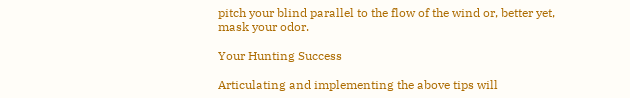pitch your blind parallel to the flow of the wind or, better yet, mask your odor.

Your Hunting Success

Articulating and implementing the above tips will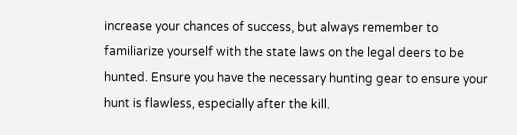increase your chances of success, but always remember to familiarize yourself with the state laws on the legal deers to be hunted. Ensure you have the necessary hunting gear to ensure your hunt is flawless, especially after the kill.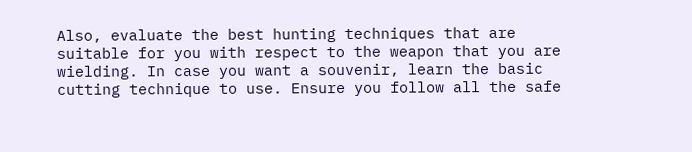Also, evaluate the best hunting techniques that are suitable for you with respect to the weapon that you are wielding. In case you want a souvenir, learn the basic cutting technique to use. Ensure you follow all the safe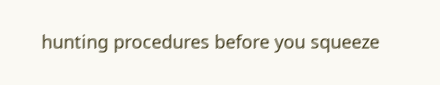hunting procedures before you squeeze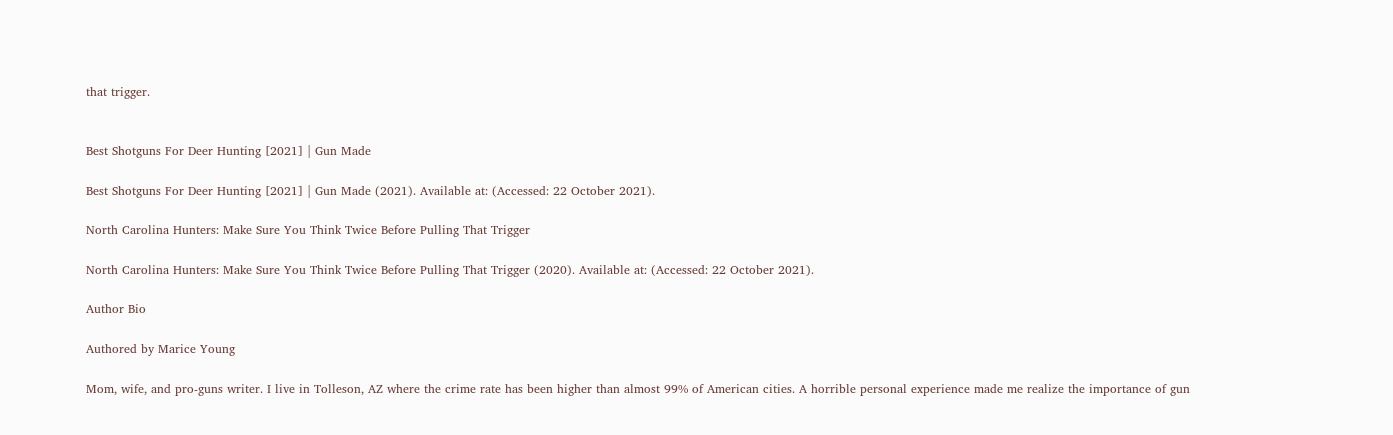that trigger.


Best Shotguns For Deer Hunting [2021] | Gun Made

Best Shotguns For Deer Hunting [2021] | Gun Made (2021). Available at: (Accessed: 22 October 2021).

North Carolina Hunters: Make Sure You Think Twice Before Pulling That Trigger

North Carolina Hunters: Make Sure You Think Twice Before Pulling That Trigger (2020). Available at: (Accessed: 22 October 2021).

Author Bio

Authored by Marice Young

Mom, wife, and pro-guns writer. I live in Tolleson, AZ where the crime rate has been higher than almost 99% of American cities. A horrible personal experience made me realize the importance of gun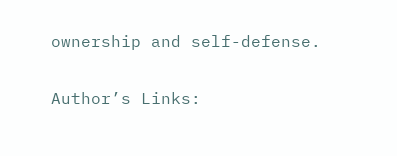ownership and self-defense.

Author’s Links: